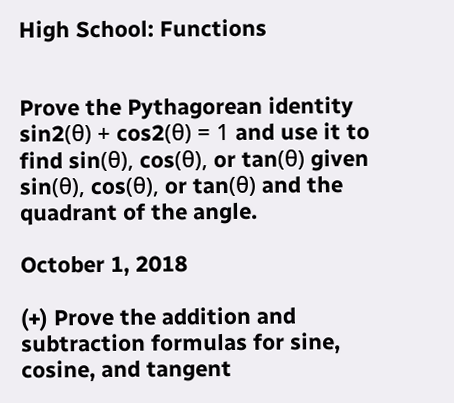High School: Functions


Prove the Pythagorean identity sin2(θ) + cos2(θ) = 1 and use it to find sin(θ), cos(θ), or tan(θ) given sin(θ), cos(θ), or tan(θ) and the quadrant of the angle.

October 1, 2018

(+) Prove the addition and subtraction formulas for sine, cosine, and tangent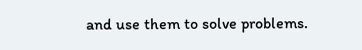and use them to solve problems.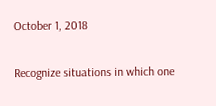October 1, 2018

Recognize situations in which one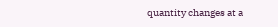quantity changes at a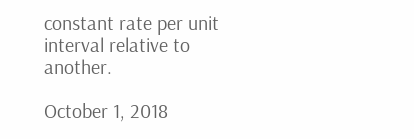constant rate per unit interval relative to another.

October 1, 2018